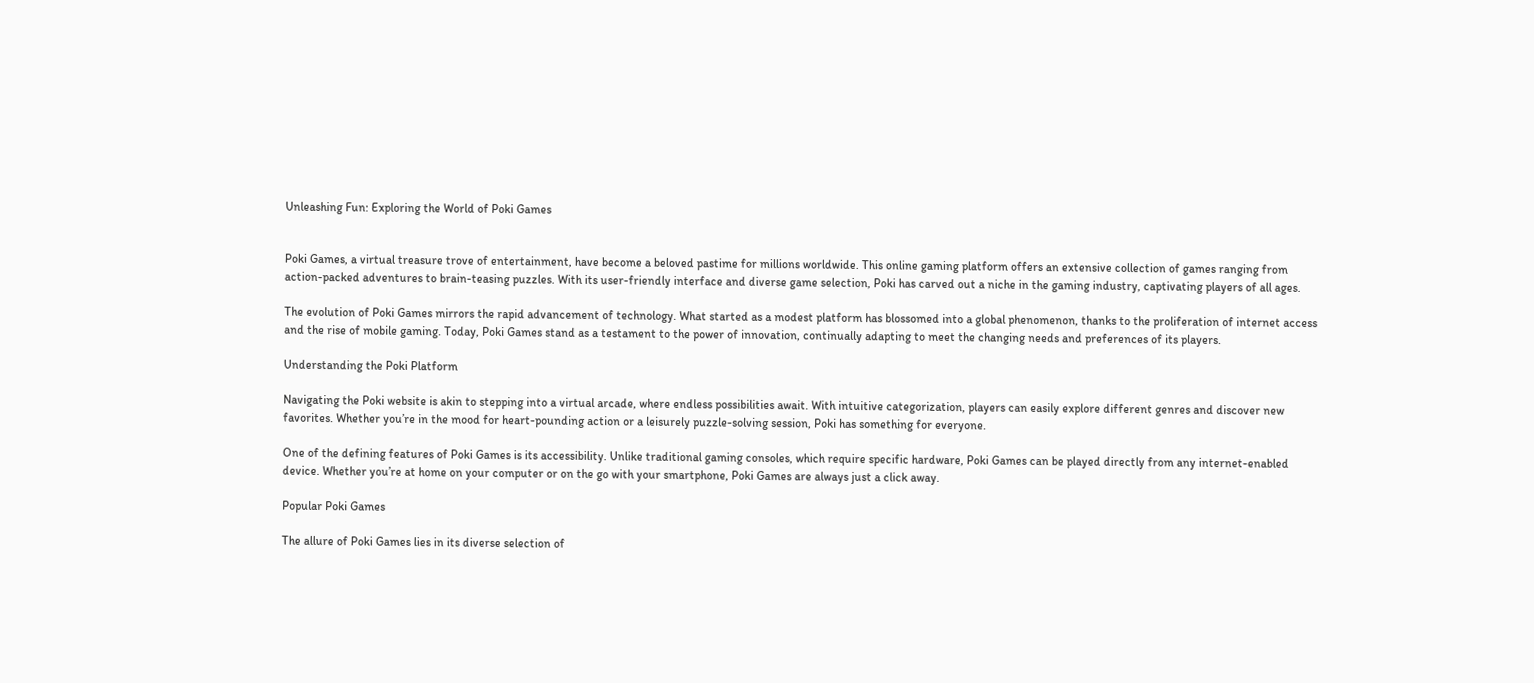Unleashing Fun: Exploring the World of Poki Games


Poki Games, a virtual treasure trove of entertainment, have become a beloved pastime for millions worldwide. This online gaming platform offers an extensive collection of games ranging from action-packed adventures to brain-teasing puzzles. With its user-friendly interface and diverse game selection, Poki has carved out a niche in the gaming industry, captivating players of all ages.

The evolution of Poki Games mirrors the rapid advancement of technology. What started as a modest platform has blossomed into a global phenomenon, thanks to the proliferation of internet access and the rise of mobile gaming. Today, Poki Games stand as a testament to the power of innovation, continually adapting to meet the changing needs and preferences of its players.

Understanding the Poki Platform

Navigating the Poki website is akin to stepping into a virtual arcade, where endless possibilities await. With intuitive categorization, players can easily explore different genres and discover new favorites. Whether you’re in the mood for heart-pounding action or a leisurely puzzle-solving session, Poki has something for everyone.

One of the defining features of Poki Games is its accessibility. Unlike traditional gaming consoles, which require specific hardware, Poki Games can be played directly from any internet-enabled device. Whether you’re at home on your computer or on the go with your smartphone, Poki Games are always just a click away.

Popular Poki Games

The allure of Poki Games lies in its diverse selection of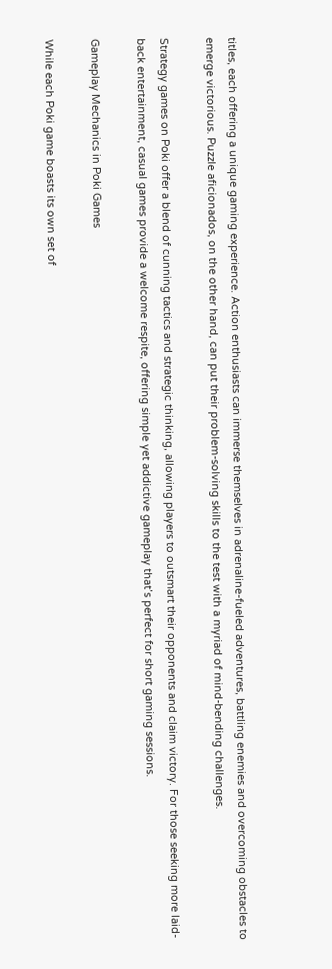titles, each offering a unique gaming experience. Action enthusiasts can immerse themselves in adrenaline-fueled adventures, battling enemies and overcoming obstacles to emerge victorious. Puzzle aficionados, on the other hand, can put their problem-solving skills to the test with a myriad of mind-bending challenges.

Strategy games on Poki offer a blend of cunning tactics and strategic thinking, allowing players to outsmart their opponents and claim victory. For those seeking more laid-back entertainment, casual games provide a welcome respite, offering simple yet addictive gameplay that’s perfect for short gaming sessions.

Gameplay Mechanics in Poki Games

While each Poki game boasts its own set of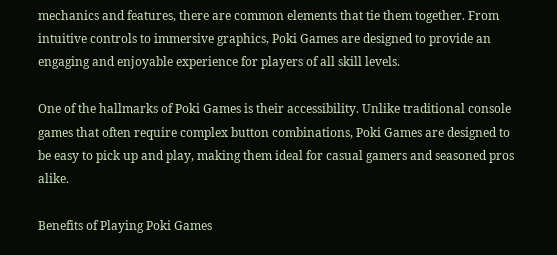mechanics and features, there are common elements that tie them together. From intuitive controls to immersive graphics, Poki Games are designed to provide an engaging and enjoyable experience for players of all skill levels.

One of the hallmarks of Poki Games is their accessibility. Unlike traditional console games that often require complex button combinations, Poki Games are designed to be easy to pick up and play, making them ideal for casual gamers and seasoned pros alike.

Benefits of Playing Poki Games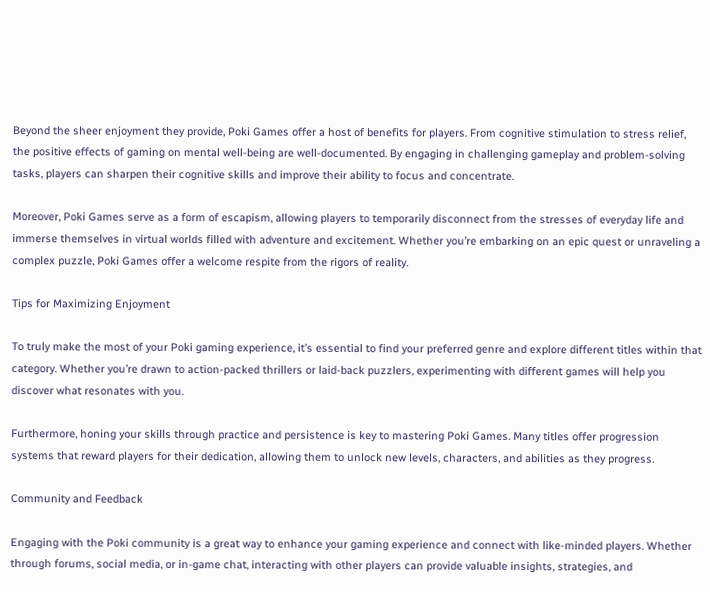Beyond the sheer enjoyment they provide, Poki Games offer a host of benefits for players. From cognitive stimulation to stress relief, the positive effects of gaming on mental well-being are well-documented. By engaging in challenging gameplay and problem-solving tasks, players can sharpen their cognitive skills and improve their ability to focus and concentrate.

Moreover, Poki Games serve as a form of escapism, allowing players to temporarily disconnect from the stresses of everyday life and immerse themselves in virtual worlds filled with adventure and excitement. Whether you’re embarking on an epic quest or unraveling a complex puzzle, Poki Games offer a welcome respite from the rigors of reality.

Tips for Maximizing Enjoyment

To truly make the most of your Poki gaming experience, it’s essential to find your preferred genre and explore different titles within that category. Whether you’re drawn to action-packed thrillers or laid-back puzzlers, experimenting with different games will help you discover what resonates with you.

Furthermore, honing your skills through practice and persistence is key to mastering Poki Games. Many titles offer progression systems that reward players for their dedication, allowing them to unlock new levels, characters, and abilities as they progress.

Community and Feedback

Engaging with the Poki community is a great way to enhance your gaming experience and connect with like-minded players. Whether through forums, social media, or in-game chat, interacting with other players can provide valuable insights, strategies, and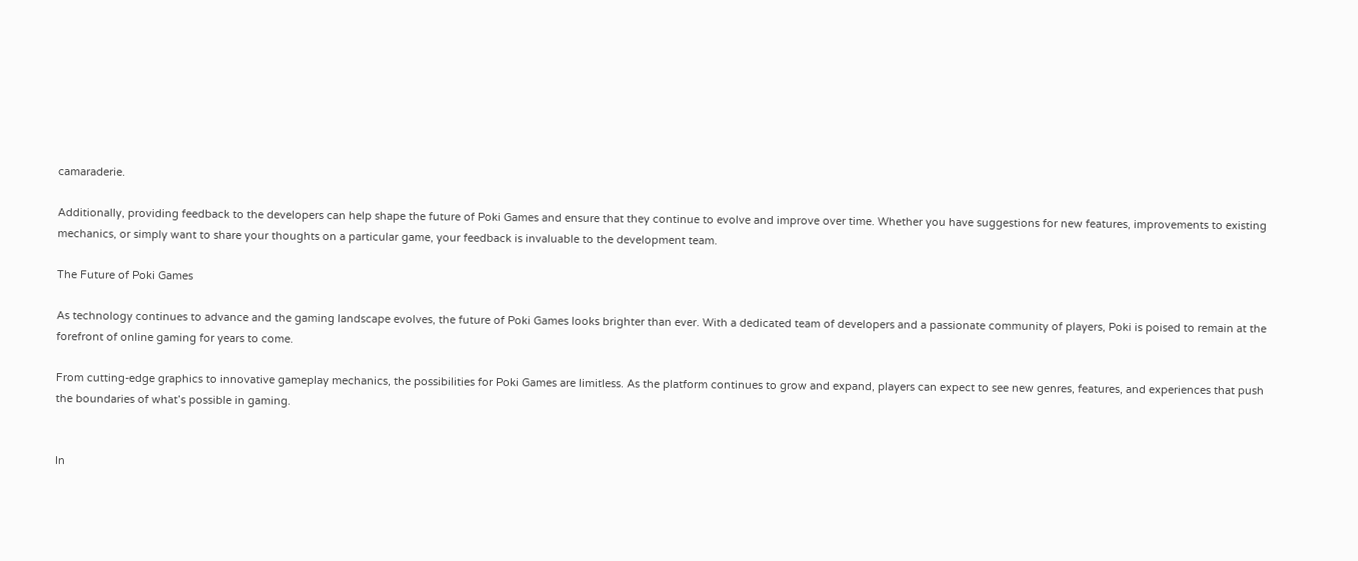camaraderie.

Additionally, providing feedback to the developers can help shape the future of Poki Games and ensure that they continue to evolve and improve over time. Whether you have suggestions for new features, improvements to existing mechanics, or simply want to share your thoughts on a particular game, your feedback is invaluable to the development team.

The Future of Poki Games

As technology continues to advance and the gaming landscape evolves, the future of Poki Games looks brighter than ever. With a dedicated team of developers and a passionate community of players, Poki is poised to remain at the forefront of online gaming for years to come.

From cutting-edge graphics to innovative gameplay mechanics, the possibilities for Poki Games are limitless. As the platform continues to grow and expand, players can expect to see new genres, features, and experiences that push the boundaries of what’s possible in gaming.


In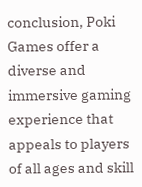conclusion, Poki Games offer a diverse and immersive gaming experience that appeals to players of all ages and skill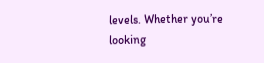levels. Whether you’re looking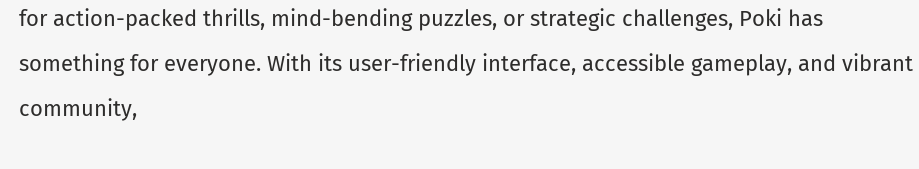for action-packed thrills, mind-bending puzzles, or strategic challenges, Poki has something for everyone. With its user-friendly interface, accessible gameplay, and vibrant community,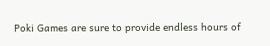Poki Games are sure to provide endless hours of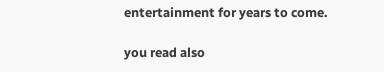entertainment for years to come.

you read also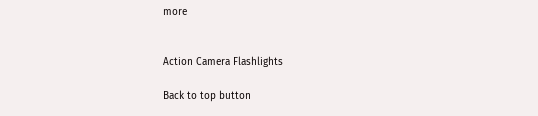more


Action Camera Flashlights

Back to top button